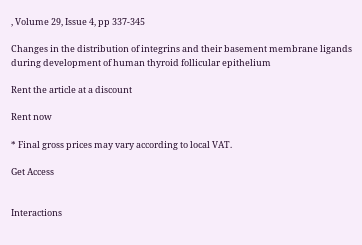, Volume 29, Issue 4, pp 337-345

Changes in the distribution of integrins and their basement membrane ligands during development of human thyroid follicular epithelium

Rent the article at a discount

Rent now

* Final gross prices may vary according to local VAT.

Get Access


Interactions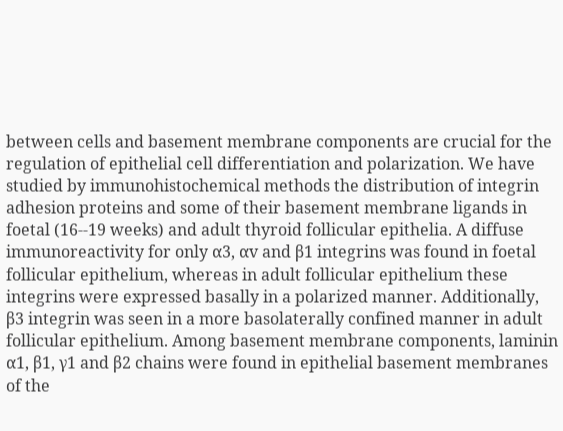between cells and basement membrane components are crucial for the regulation of epithelial cell differentiation and polarization. We have studied by immunohistochemical methods the distribution of integrin adhesion proteins and some of their basement membrane ligands in foetal (16--19 weeks) and adult thyroid follicular epithelia. A diffuse immunoreactivity for only α3, αv and β1 integrins was found in foetal follicular epithelium, whereas in adult follicular epithelium these integrins were expressed basally in a polarized manner. Additionally, β3 integrin was seen in a more basolaterally confined manner in adult follicular epithelium. Among basement membrane components, laminin α1, β1, γ1 and β2 chains were found in epithelial basement membranes of the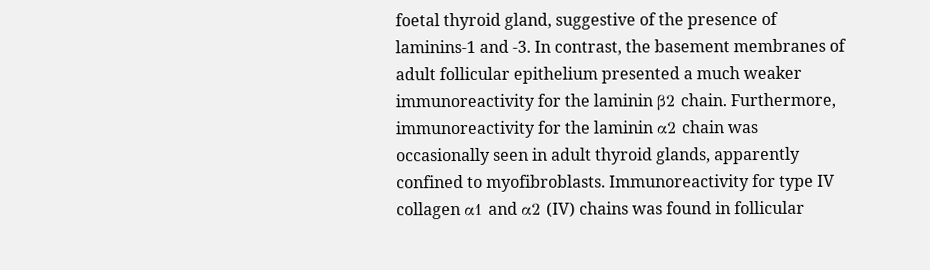foetal thyroid gland, suggestive of the presence of laminins-1 and -3. In contrast, the basement membranes of adult follicular epithelium presented a much weaker immunoreactivity for the laminin β2 chain. Furthermore, immunoreactivity for the laminin α2 chain was occasionally seen in adult thyroid glands, apparently confined to myofibroblasts. Immunoreactivity for type IV collagen α1 and α2 (IV) chains was found in follicular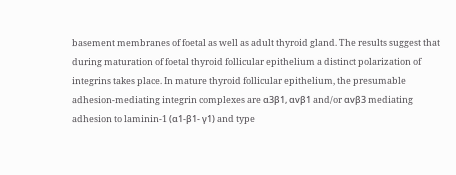basement membranes of foetal as well as adult thyroid gland. The results suggest that during maturation of foetal thyroid follicular epithelium a distinct polarization of integrins takes place. In mature thyroid follicular epithelium, the presumable adhesion-mediating integrin complexes are α3β1, αvβ1 and/or αvβ3 mediating adhesion to laminin-1 (α1-β1- γ1) and type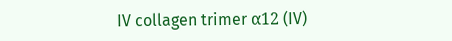IV collagen trimer α12 (IV)